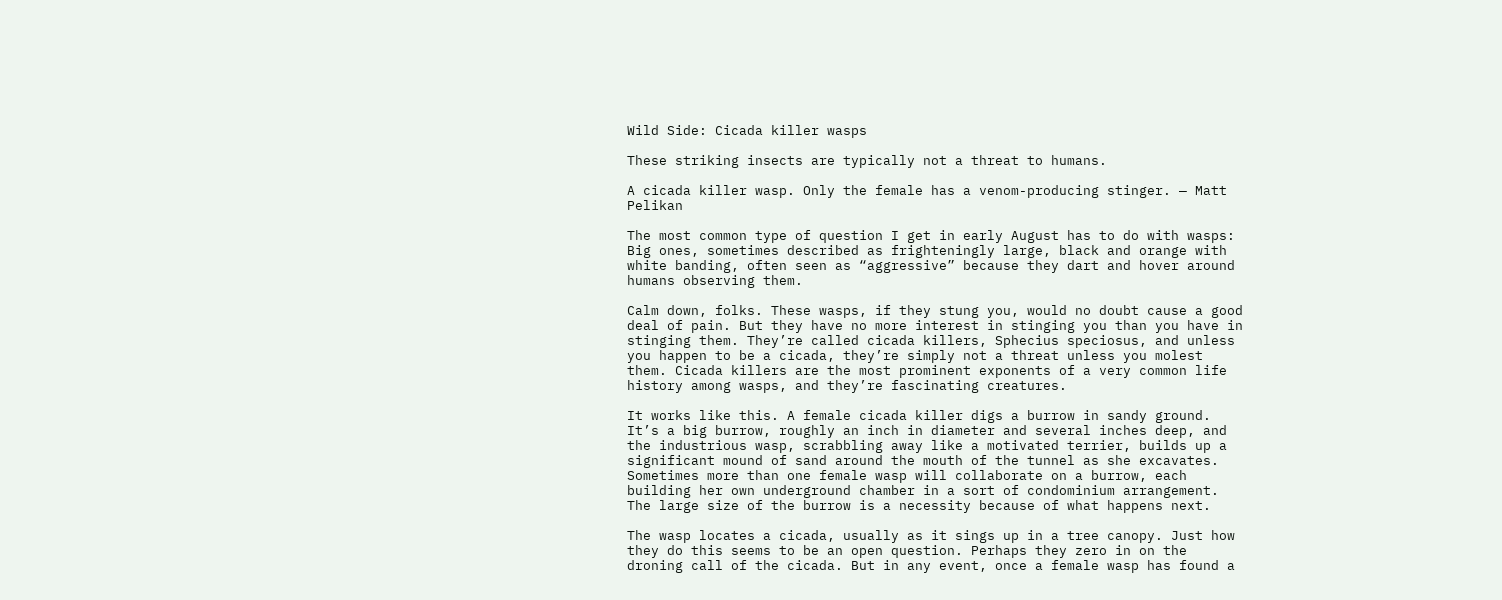Wild Side: Cicada killer wasps

These striking insects are typically not a threat to humans.

A cicada killer wasp. Only the female has a venom-producing stinger. — Matt Pelikan

The most common type of question I get in early August has to do with wasps: Big ones, sometimes described as frighteningly large, black and orange with white banding, often seen as “aggressive” because they dart and hover around humans observing them.

Calm down, folks. These wasps, if they stung you, would no doubt cause a good deal of pain. But they have no more interest in stinging you than you have in stinging them. They’re called cicada killers, Sphecius speciosus, and unless you happen to be a cicada, they’re simply not a threat unless you molest them. Cicada killers are the most prominent exponents of a very common life history among wasps, and they’re fascinating creatures.

It works like this. A female cicada killer digs a burrow in sandy ground. It’s a big burrow, roughly an inch in diameter and several inches deep, and the industrious wasp, scrabbling away like a motivated terrier, builds up a significant mound of sand around the mouth of the tunnel as she excavates. Sometimes more than one female wasp will collaborate on a burrow, each building her own underground chamber in a sort of condominium arrangement. The large size of the burrow is a necessity because of what happens next.

The wasp locates a cicada, usually as it sings up in a tree canopy. Just how they do this seems to be an open question. Perhaps they zero in on the droning call of the cicada. But in any event, once a female wasp has found a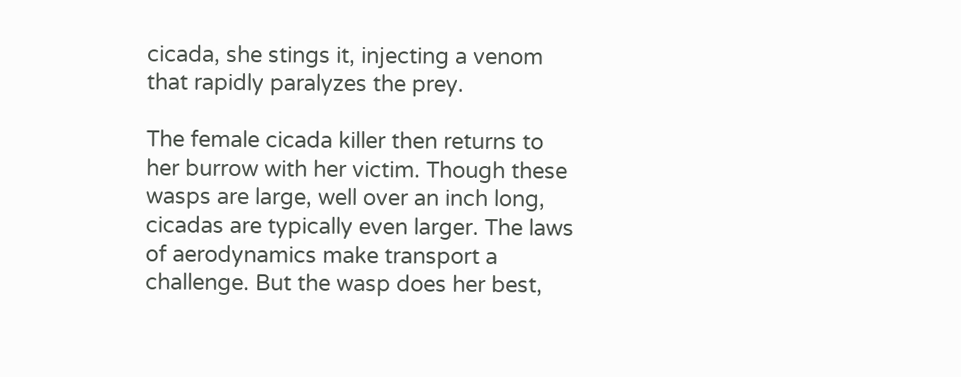cicada, she stings it, injecting a venom that rapidly paralyzes the prey.

The female cicada killer then returns to her burrow with her victim. Though these wasps are large, well over an inch long, cicadas are typically even larger. The laws of aerodynamics make transport a challenge. But the wasp does her best,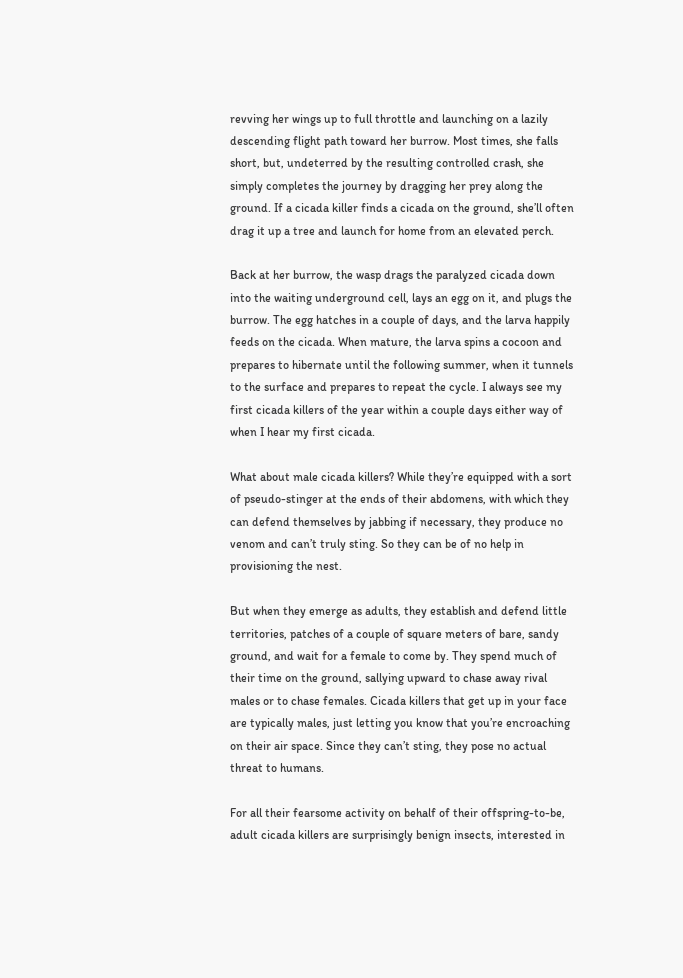revving her wings up to full throttle and launching on a lazily descending flight path toward her burrow. Most times, she falls short, but, undeterred by the resulting controlled crash, she simply completes the journey by dragging her prey along the ground. If a cicada killer finds a cicada on the ground, she’ll often drag it up a tree and launch for home from an elevated perch.

Back at her burrow, the wasp drags the paralyzed cicada down into the waiting underground cell, lays an egg on it, and plugs the burrow. The egg hatches in a couple of days, and the larva happily feeds on the cicada. When mature, the larva spins a cocoon and prepares to hibernate until the following summer, when it tunnels to the surface and prepares to repeat the cycle. I always see my first cicada killers of the year within a couple days either way of when I hear my first cicada.

What about male cicada killers? While they’re equipped with a sort of pseudo-stinger at the ends of their abdomens, with which they can defend themselves by jabbing if necessary, they produce no venom and can’t truly sting. So they can be of no help in provisioning the nest.

But when they emerge as adults, they establish and defend little territories, patches of a couple of square meters of bare, sandy ground, and wait for a female to come by. They spend much of their time on the ground, sallying upward to chase away rival males or to chase females. Cicada killers that get up in your face are typically males, just letting you know that you’re encroaching on their air space. Since they can’t sting, they pose no actual threat to humans.

For all their fearsome activity on behalf of their offspring-to-be, adult cicada killers are surprisingly benign insects, interested in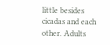little besides cicadas and each other. Adults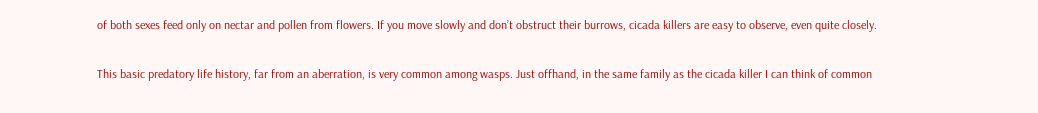of both sexes feed only on nectar and pollen from flowers. If you move slowly and don’t obstruct their burrows, cicada killers are easy to observe, even quite closely.

This basic predatory life history, far from an aberration, is very common among wasps. Just offhand, in the same family as the cicada killer I can think of common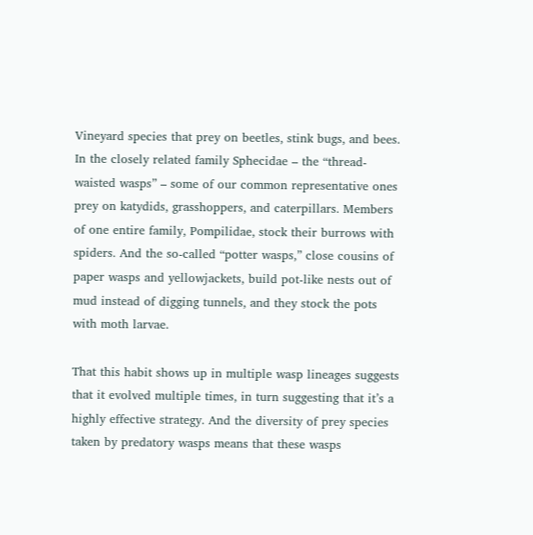Vineyard species that prey on beetles, stink bugs, and bees. In the closely related family Sphecidae – the “thread-waisted wasps” – some of our common representative ones prey on katydids, grasshoppers, and caterpillars. Members of one entire family, Pompilidae, stock their burrows with spiders. And the so-called “potter wasps,” close cousins of paper wasps and yellowjackets, build pot-like nests out of mud instead of digging tunnels, and they stock the pots with moth larvae.

That this habit shows up in multiple wasp lineages suggests that it evolved multiple times, in turn suggesting that it’s a highly effective strategy. And the diversity of prey species taken by predatory wasps means that these wasps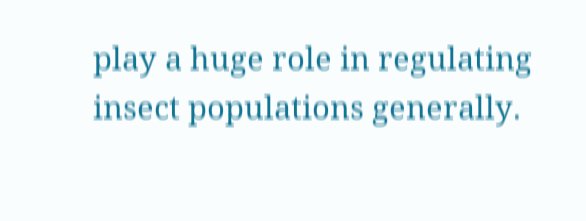play a huge role in regulating insect populations generally.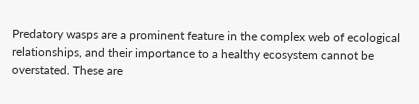Predatory wasps are a prominent feature in the complex web of ecological relationships, and their importance to a healthy ecosystem cannot be overstated. These are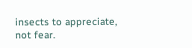insects to appreciate, not fear.